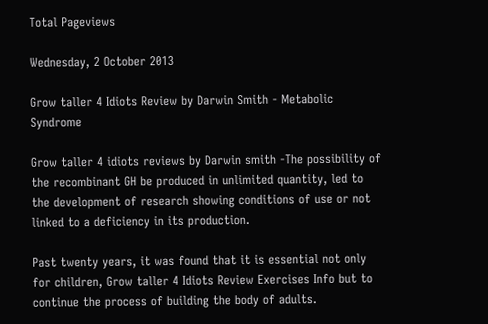Total Pageviews

Wednesday, 2 October 2013

Grow taller 4 Idiots Review by Darwin Smith - Metabolic Syndrome

Grow taller 4 idiots reviews by Darwin smith -The possibility of the recombinant GH be produced in unlimited quantity, led to the development of research showing conditions of use or not linked to a deficiency in its production.

Past twenty years, it was found that it is essential not only for children, Grow taller 4 Idiots Review Exercises Info but to continue the process of building the body of adults.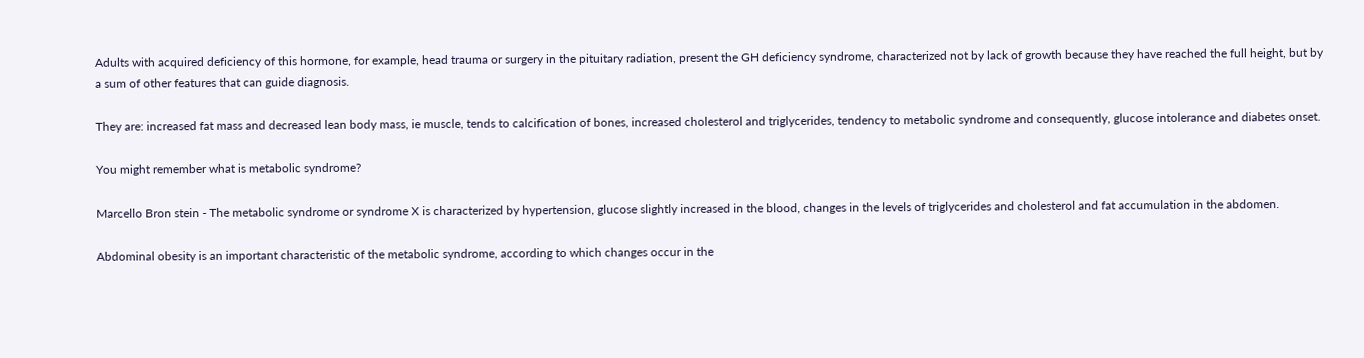Adults with acquired deficiency of this hormone, for example, head trauma or surgery in the pituitary radiation, present the GH deficiency syndrome, characterized not by lack of growth because they have reached the full height, but by a sum of other features that can guide diagnosis.

They are: increased fat mass and decreased lean body mass, ie muscle, tends to calcification of bones, increased cholesterol and triglycerides, tendency to metabolic syndrome and consequently, glucose intolerance and diabetes onset.

You might remember what is metabolic syndrome?

Marcello Bron stein - The metabolic syndrome or syndrome X is characterized by hypertension, glucose slightly increased in the blood, changes in the levels of triglycerides and cholesterol and fat accumulation in the abdomen.

Abdominal obesity is an important characteristic of the metabolic syndrome, according to which changes occur in the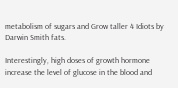metabolism of sugars and Grow taller 4 Idiots by Darwin Smith fats.

Interestingly, high doses of growth hormone increase the level of glucose in the blood and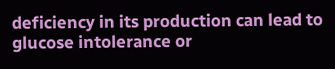deficiency in its production can lead to glucose intolerance or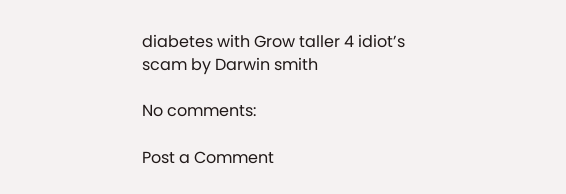diabetes with Grow taller 4 idiot’s scam by Darwin smith

No comments:

Post a Comment